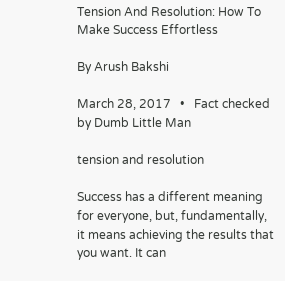Tension And Resolution: How To Make Success Effortless

By Arush Bakshi

March 28, 2017   •   Fact checked by Dumb Little Man

tension and resolution

Success has a different meaning for everyone, but, fundamentally, it means achieving the results that you want. It can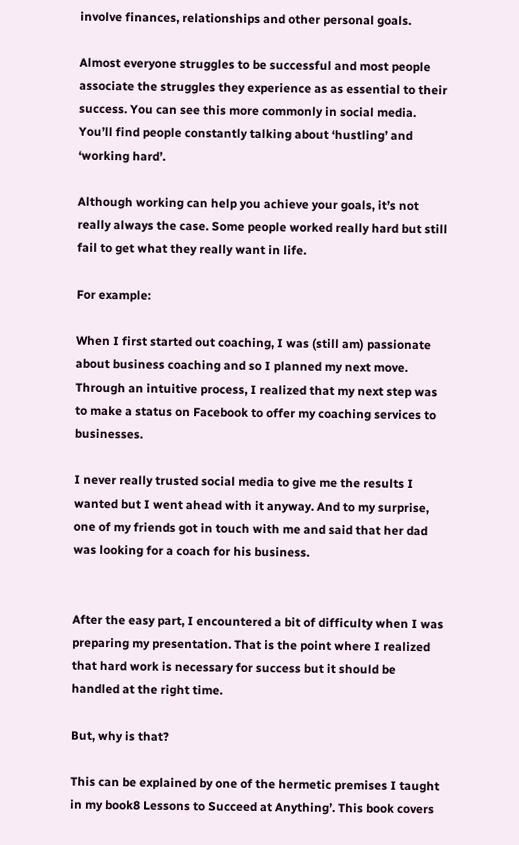involve finances, relationships and other personal goals.

Almost everyone struggles to be successful and most people associate the struggles they experience as as essential to their success. You can see this more commonly in social media. You’ll find people constantly talking about ‘hustling’ and ‘working hard’.

Although working can help you achieve your goals, it’s not really always the case. Some people worked really hard but still fail to get what they really want in life.

For example:

When I first started out coaching, I was (still am) passionate about business coaching and so I planned my next move. Through an intuitive process, I realized that my next step was to make a status on Facebook to offer my coaching services to businesses.

I never really trusted social media to give me the results I wanted but I went ahead with it anyway. And to my surprise, one of my friends got in touch with me and said that her dad was looking for a coach for his business.


After the easy part, I encountered a bit of difficulty when I was preparing my presentation. That is the point where I realized that hard work is necessary for success but it should be handled at the right time.

But, why is that?

This can be explained by one of the hermetic premises I taught in my book8 Lessons to Succeed at Anything’. This book covers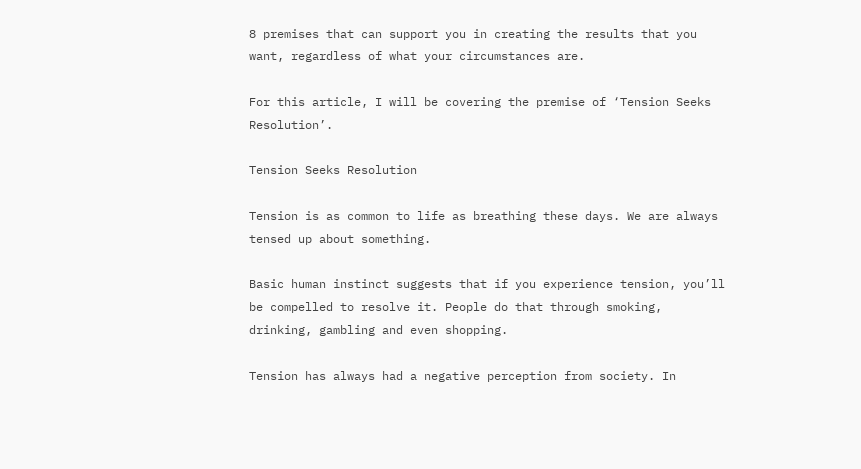8 premises that can support you in creating the results that you want, regardless of what your circumstances are.

For this article, I will be covering the premise of ‘Tension Seeks Resolution’.

Tension Seeks Resolution

Tension is as common to life as breathing these days. We are always tensed up about something.

Basic human instinct suggests that if you experience tension, you’ll be compelled to resolve it. People do that through smoking, drinking, gambling and even shopping.

Tension has always had a negative perception from society. In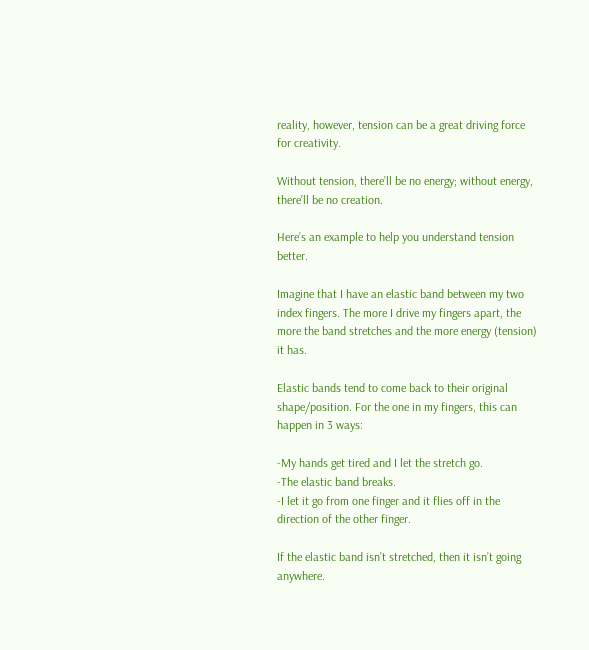reality, however, tension can be a great driving force for creativity.

Without tension, there’ll be no energy; without energy, there’ll be no creation.

Here’s an example to help you understand tension better.

Imagine that I have an elastic band between my two index fingers. The more I drive my fingers apart, the more the band stretches and the more energy (tension) it has.

Elastic bands tend to come back to their original shape/position. For the one in my fingers, this can happen in 3 ways:

-My hands get tired and I let the stretch go.
-The elastic band breaks.
-I let it go from one finger and it flies off in the direction of the other finger.

If the elastic band isn’t stretched, then it isn’t going anywhere.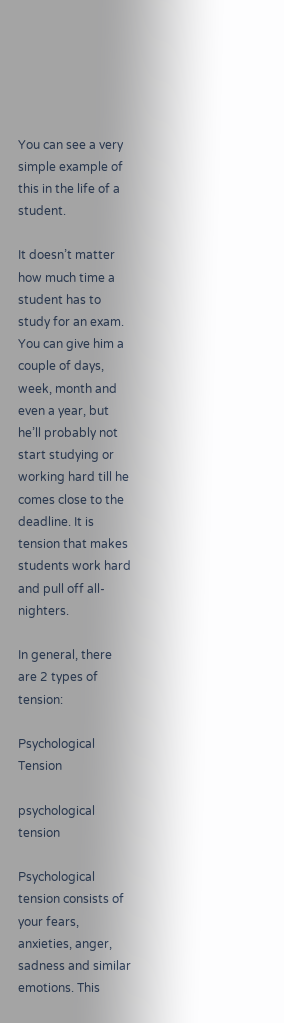You can see a very simple example of this in the life of a student.

It doesn’t matter how much time a student has to study for an exam. You can give him a couple of days, week, month and even a year, but he’ll probably not start studying or working hard till he comes close to the deadline. It is tension that makes students work hard and pull off all-nighters.

In general, there are 2 types of tension:

Psychological Tension

psychological tension

Psychological tension consists of your fears, anxieties, anger, sadness and similar emotions. This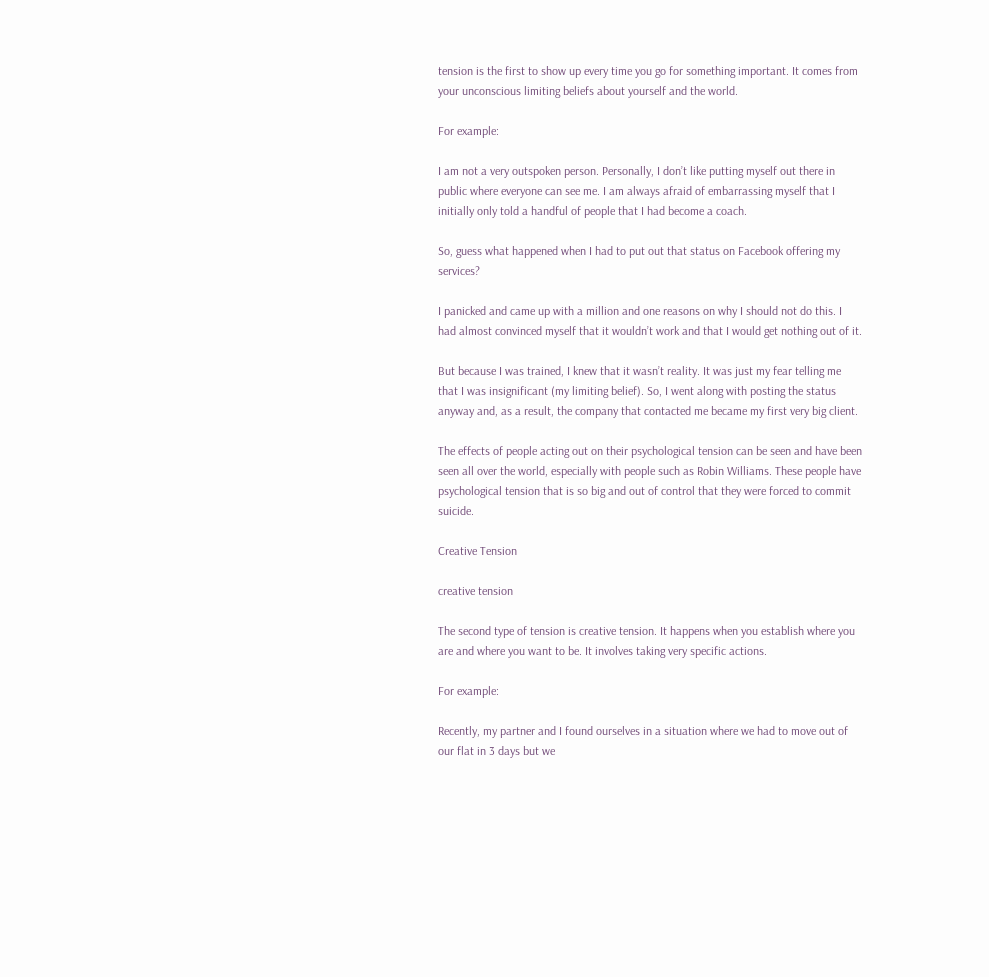tension is the first to show up every time you go for something important. It comes from your unconscious limiting beliefs about yourself and the world.

For example:

I am not a very outspoken person. Personally, I don’t like putting myself out there in public where everyone can see me. I am always afraid of embarrassing myself that I initially only told a handful of people that I had become a coach.

So, guess what happened when I had to put out that status on Facebook offering my services?

I panicked and came up with a million and one reasons on why I should not do this. I had almost convinced myself that it wouldn’t work and that I would get nothing out of it.

But because I was trained, I knew that it wasn’t reality. It was just my fear telling me that I was insignificant (my limiting belief). So, I went along with posting the status anyway and, as a result, the company that contacted me became my first very big client.

The effects of people acting out on their psychological tension can be seen and have been seen all over the world, especially with people such as Robin Williams. These people have psychological tension that is so big and out of control that they were forced to commit suicide.

Creative Tension

creative tension

The second type of tension is creative tension. It happens when you establish where you are and where you want to be. It involves taking very specific actions.

For example:

Recently, my partner and I found ourselves in a situation where we had to move out of our flat in 3 days but we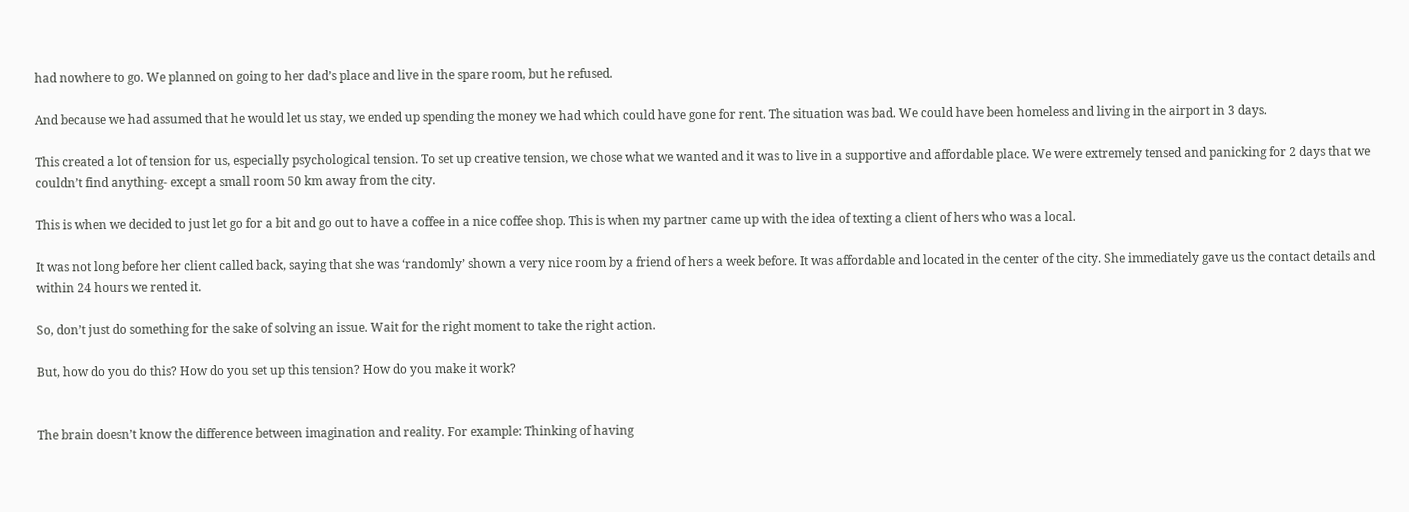had nowhere to go. We planned on going to her dad’s place and live in the spare room, but he refused.

And because we had assumed that he would let us stay, we ended up spending the money we had which could have gone for rent. The situation was bad. We could have been homeless and living in the airport in 3 days.

This created a lot of tension for us, especially psychological tension. To set up creative tension, we chose what we wanted and it was to live in a supportive and affordable place. We were extremely tensed and panicking for 2 days that we couldn’t find anything- except a small room 50 km away from the city.

This is when we decided to just let go for a bit and go out to have a coffee in a nice coffee shop. This is when my partner came up with the idea of texting a client of hers who was a local.

It was not long before her client called back, saying that she was ‘randomly’ shown a very nice room by a friend of hers a week before. It was affordable and located in the center of the city. She immediately gave us the contact details and within 24 hours we rented it.

So, don’t just do something for the sake of solving an issue. Wait for the right moment to take the right action.

But, how do you do this? How do you set up this tension? How do you make it work?


The brain doesn’t know the difference between imagination and reality. For example: Thinking of having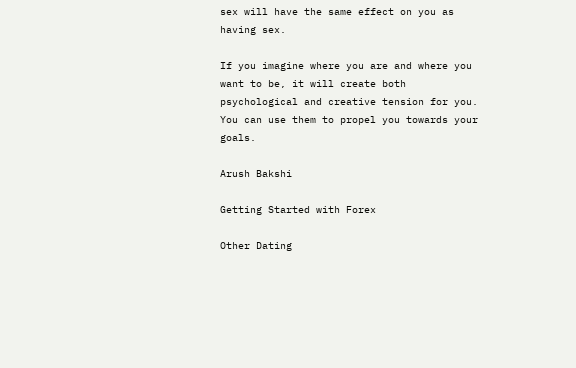sex will have the same effect on you as having sex.

If you imagine where you are and where you want to be, it will create both psychological and creative tension for you. You can use them to propel you towards your goals.

Arush Bakshi

Getting Started with Forex

Other Dating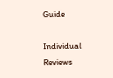Guide

Individual Reviews